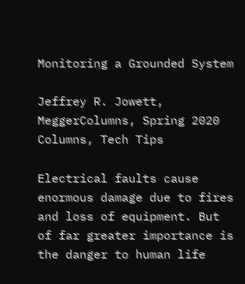Monitoring a Grounded System

Jeffrey R. Jowett, MeggerColumns, Spring 2020 Columns, Tech Tips

Electrical faults cause enormous damage due to fires and loss of equipment. But of far greater importance is the danger to human life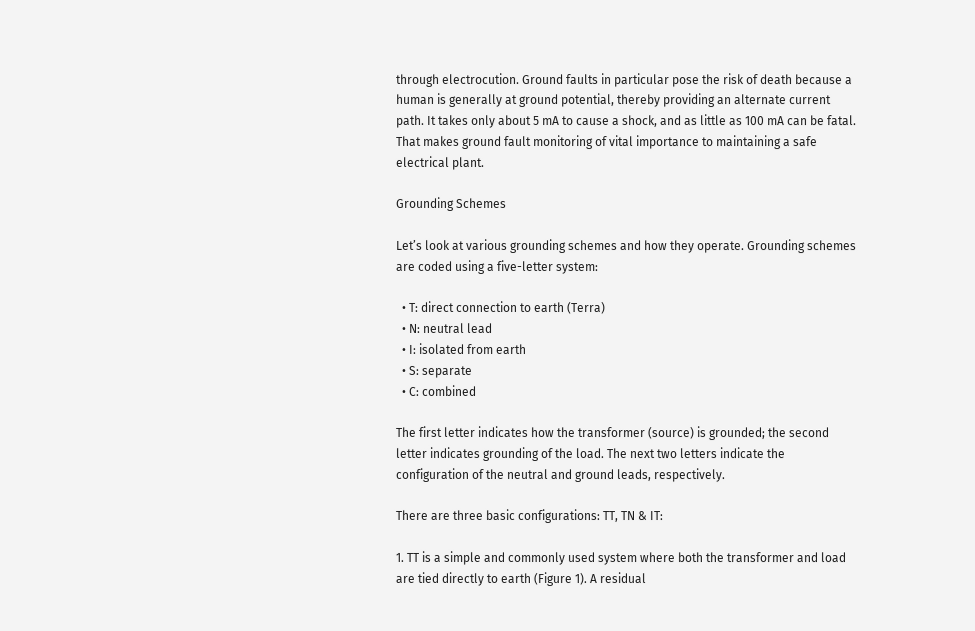through electrocution. Ground faults in particular pose the risk of death because a human is generally at ground potential, thereby providing an alternate current path. It takes only about 5 mA to cause a shock, and as little as 100 mA can be fatal. That makes ground fault monitoring of vital importance to maintaining a safe electrical plant.

Grounding Schemes

Let’s look at various grounding schemes and how they operate. Grounding schemes are coded using a five-letter system:

  • T: direct connection to earth (Terra)
  • N: neutral lead
  • I: isolated from earth
  • S: separate
  • C: combined

The first letter indicates how the transformer (source) is grounded; the second letter indicates grounding of the load. The next two letters indicate the configuration of the neutral and ground leads, respectively.

There are three basic configurations: TT, TN & IT:

1. TT is a simple and commonly used system where both the transformer and load are tied directly to earth (Figure 1). A residual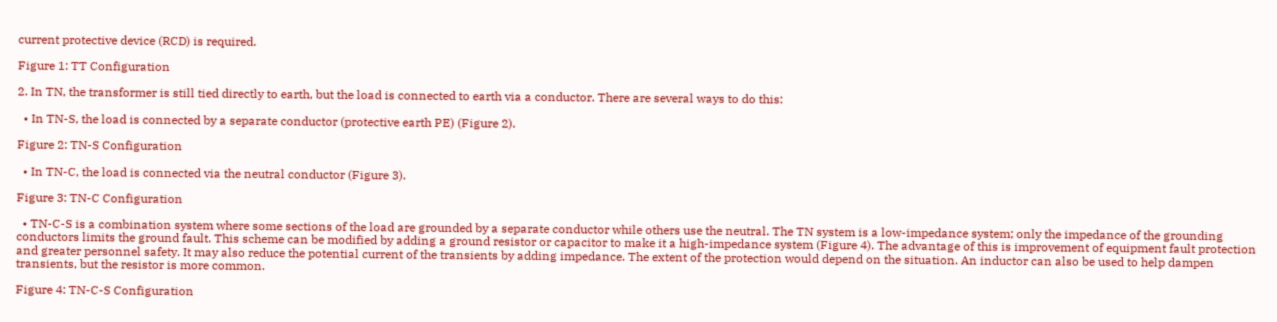current protective device (RCD) is required.

Figure 1: TT Configuration

2. In TN, the transformer is still tied directly to earth, but the load is connected to earth via a conductor. There are several ways to do this:

  • In TN-S, the load is connected by a separate conductor (protective earth PE) (Figure 2).

Figure 2: TN-S Configuration

  • In TN-C, the load is connected via the neutral conductor (Figure 3).

Figure 3: TN-C Configuration

  • TN-C-S is a combination system where some sections of the load are grounded by a separate conductor while others use the neutral. The TN system is a low-impedance system; only the impedance of the grounding conductors limits the ground fault. This scheme can be modified by adding a ground resistor or capacitor to make it a high-impedance system (Figure 4). The advantage of this is improvement of equipment fault protection and greater personnel safety. It may also reduce the potential current of the transients by adding impedance. The extent of the protection would depend on the situation. An inductor can also be used to help dampen transients, but the resistor is more common.

Figure 4: TN-C-S Configuration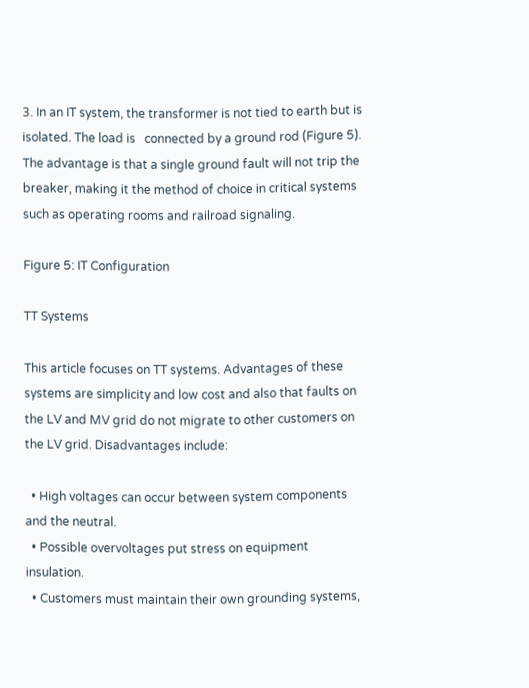3. In an IT system, the transformer is not tied to earth but is isolated. The load is   connected by a ground rod (Figure 5). The advantage is that a single ground fault will not trip the breaker, making it the method of choice in critical systems such as operating rooms and railroad signaling.

Figure 5: IT Configuration

TT Systems

This article focuses on TT systems. Advantages of these systems are simplicity and low cost and also that faults on the LV and MV grid do not migrate to other customers on the LV grid. Disadvantages include:

  • High voltages can occur between system components and the neutral.
  • Possible overvoltages put stress on equipment insulation.
  • Customers must maintain their own grounding systems,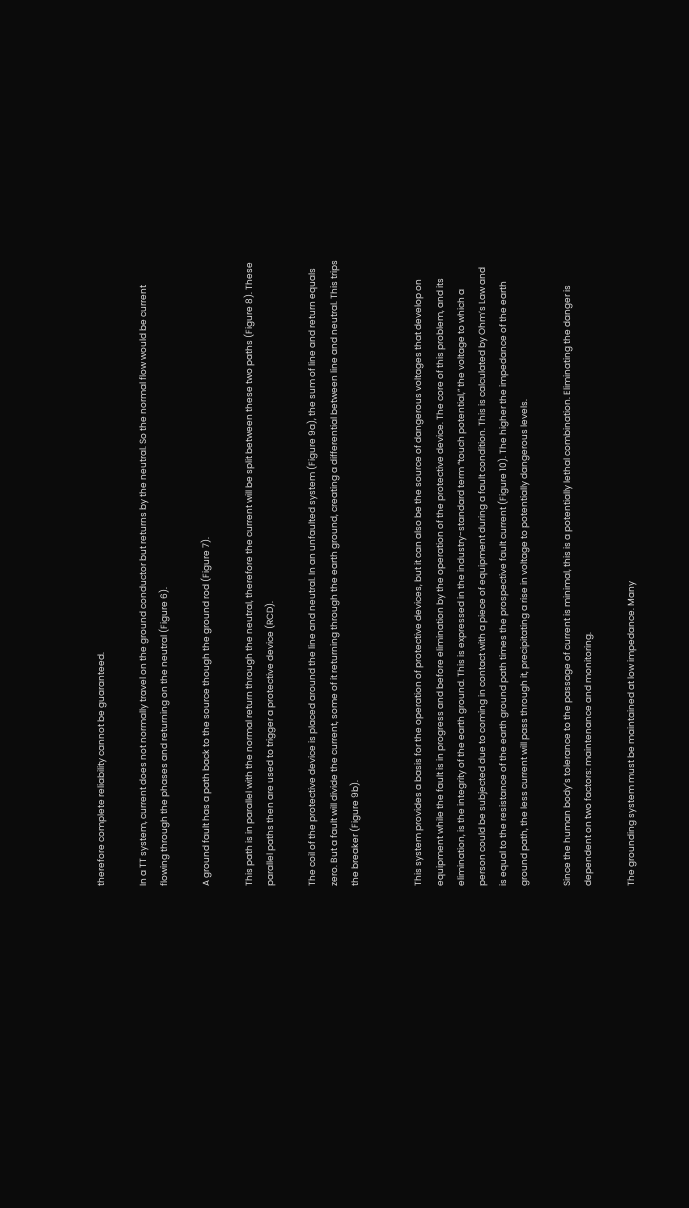therefore complete reliability cannot be guaranteed.

In a TT system, current does not normally travel on the ground conductor but returns by the neutral. So the normal flow would be current flowing through the phases and returning on the neutral (Figure 6).

A ground fault has a path back to the source though the ground rod (Figure 7).

This path is in parallel with the normal return through the neutral, therefore the current will be split between these two paths (Figure 8). These parallel paths then are used to trigger a protective device (RCD).

The coil of the protective device is placed around the line and neutral. In an unfaulted system (Figure 9a), the sum of line and return equals zero. But a fault will divide the current, some of it returning through the earth ground, creating a differential between line and neutral. This trips the breaker (Figure 9b).


This system provides a basis for the operation of protective devices, but it can also be the source of dangerous voltages that develop on equipment while the fault is in progress and before elimination by the operation of the protective device. The core of this problem, and its elimination, is the integrity of the earth ground. This is expressed in the industry-standard term “touch potential,” the voltage to which a person could be subjected due to coming in contact with a piece of equipment during a fault condition. This is calculated by Ohm’s Law and is equal to the resistance of the earth ground path times the prospective fault current (Figure 10). The higher the impedance of the earth ground path, the less current will pass through it, precipitating a rise in voltage to potentially dangerous levels.

Since the human body’s tolerance to the passage of current is minimal, this is a potentially lethal combination. Eliminating the danger is dependent on two factors: maintenance and monitoring.

The grounding system must be maintained at low impedance. Many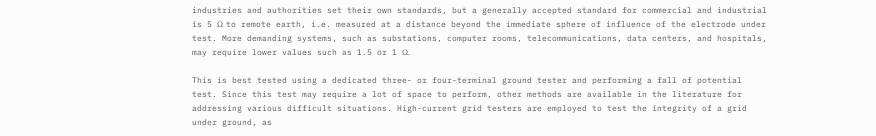industries and authorities set their own standards, but a generally accepted standard for commercial and industrial is 5 Ω to remote earth, i.e. measured at a distance beyond the immediate sphere of influence of the electrode under test. More demanding systems, such as substations, computer rooms, telecommunications, data centers, and hospitals, may require lower values such as 1.5 or 1 Ω.

This is best tested using a dedicated three- or four-terminal ground tester and performing a fall of potential test. Since this test may require a lot of space to perform, other methods are available in the literature for addressing various difficult situations. High-current grid testers are employed to test the integrity of a grid under ground, as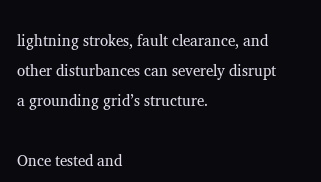lightning strokes, fault clearance, and other disturbances can severely disrupt a grounding grid’s structure.

Once tested and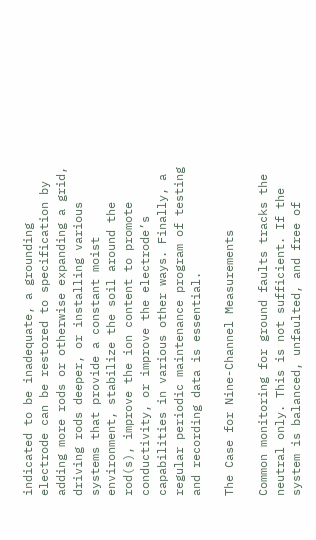indicated to be inadequate, a grounding electrode can be restored to specification by adding more rods or otherwise expanding a grid, driving rods deeper, or installing various systems that provide a constant moist environment, stabilize the soil around the rod(s), improve the ion content to promote conductivity, or improve the electrode’s capabilities in various other ways. Finally, a regular periodic maintenance program of testing and recording data is essential.

The Case for Nine-Channel Measurements

Common monitoring for ground faults tracks the neutral only. This is not sufficient. If the system is balanced, unfaulted, and free of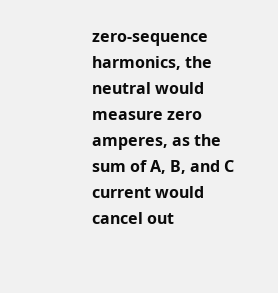zero-sequence harmonics, the neutral would measure zero amperes, as the sum of A, B, and C current would cancel out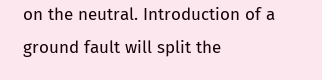on the neutral. Introduction of a ground fault will split the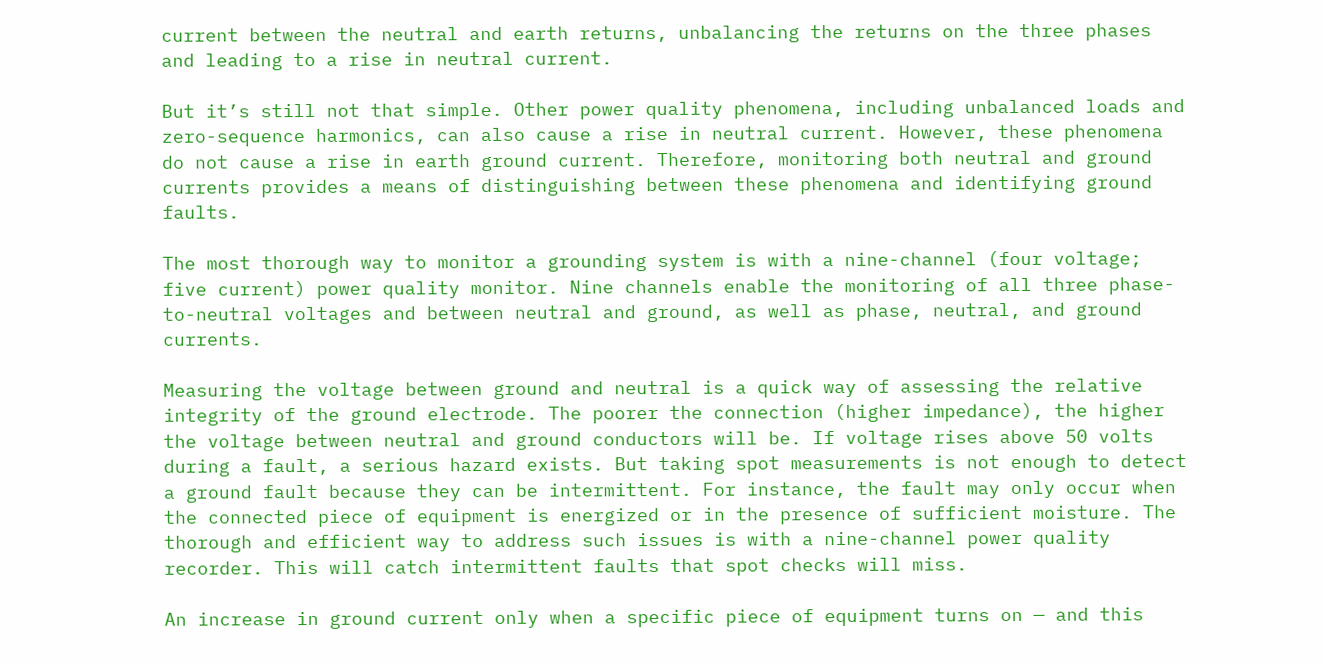current between the neutral and earth returns, unbalancing the returns on the three phases and leading to a rise in neutral current.

But it’s still not that simple. Other power quality phenomena, including unbalanced loads and zero-sequence harmonics, can also cause a rise in neutral current. However, these phenomena do not cause a rise in earth ground current. Therefore, monitoring both neutral and ground currents provides a means of distinguishing between these phenomena and identifying ground faults.

The most thorough way to monitor a grounding system is with a nine-channel (four voltage; five current) power quality monitor. Nine channels enable the monitoring of all three phase-to-neutral voltages and between neutral and ground, as well as phase, neutral, and ground currents.

Measuring the voltage between ground and neutral is a quick way of assessing the relative integrity of the ground electrode. The poorer the connection (higher impedance), the higher the voltage between neutral and ground conductors will be. If voltage rises above 50 volts during a fault, a serious hazard exists. But taking spot measurements is not enough to detect a ground fault because they can be intermittent. For instance, the fault may only occur when the connected piece of equipment is energized or in the presence of sufficient moisture. The thorough and efficient way to address such issues is with a nine-channel power quality recorder. This will catch intermittent faults that spot checks will miss.

An increase in ground current only when a specific piece of equipment turns on — and this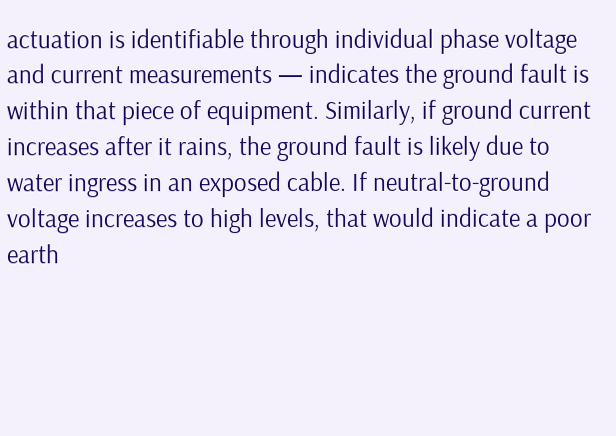actuation is identifiable through individual phase voltage and current measurements — indicates the ground fault is within that piece of equipment. Similarly, if ground current increases after it rains, the ground fault is likely due to water ingress in an exposed cable. If neutral-to-ground voltage increases to high levels, that would indicate a poor earth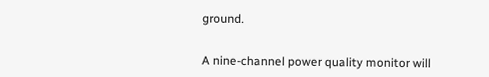ground.


A nine-channel power quality monitor will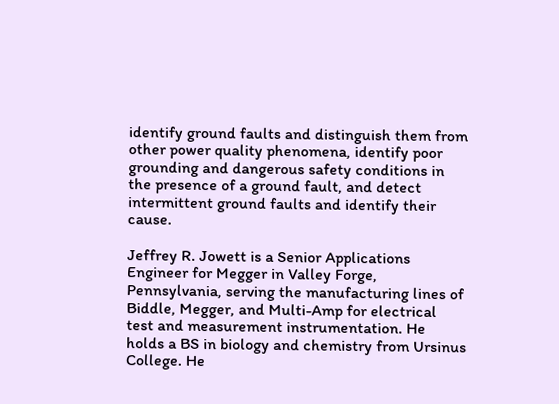identify ground faults and distinguish them from other power quality phenomena, identify poor grounding and dangerous safety conditions in the presence of a ground fault, and detect intermittent ground faults and identify their cause.

Jeffrey R. Jowett is a Senior Applications Engineer for Megger in Valley Forge, Pennsylvania, serving the manufacturing lines of Biddle, Megger, and Multi-Amp for electrical test and measurement instrumentation. He holds a BS in biology and chemistry from Ursinus College. He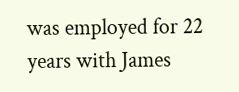was employed for 22 years with James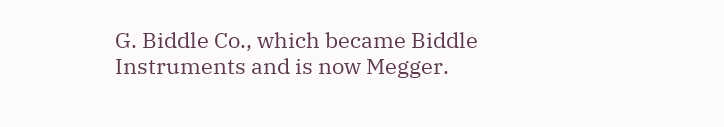G. Biddle Co., which became Biddle Instruments and is now Megger.